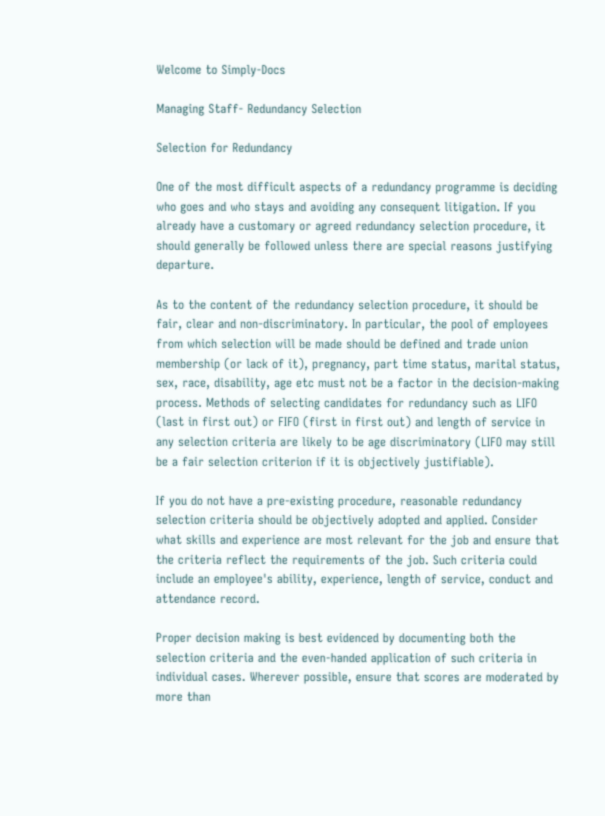Welcome to Simply-Docs

Managing Staff- Redundancy Selection

Selection for Redundancy

One of the most difficult aspects of a redundancy programme is deciding who goes and who stays and avoiding any consequent litigation. If you already have a customary or agreed redundancy selection procedure, it should generally be followed unless there are special reasons justifying departure.

As to the content of the redundancy selection procedure, it should be fair, clear and non-discriminatory. In particular, the pool of employees from which selection will be made should be defined and trade union membership (or lack of it), pregnancy, part time status, marital status, sex, race, disability, age etc must not be a factor in the decision-making process. Methods of selecting candidates for redundancy such as LIFO (last in first out) or FIFO (first in first out) and length of service in any selection criteria are likely to be age discriminatory (LIFO may still be a fair selection criterion if it is objectively justifiable).

If you do not have a pre-existing procedure, reasonable redundancy selection criteria should be objectively adopted and applied. Consider what skills and experience are most relevant for the job and ensure that the criteria reflect the requirements of the job. Such criteria could include an employee's ability, experience, length of service, conduct and attendance record.

Proper decision making is best evidenced by documenting both the selection criteria and the even-handed application of such criteria in individual cases. Wherever possible, ensure that scores are moderated by more than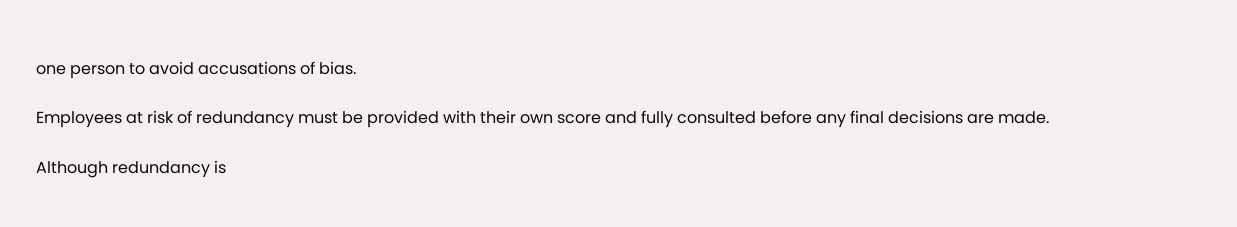one person to avoid accusations of bias.

Employees at risk of redundancy must be provided with their own score and fully consulted before any final decisions are made.

Although redundancy is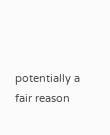potentially a fair reason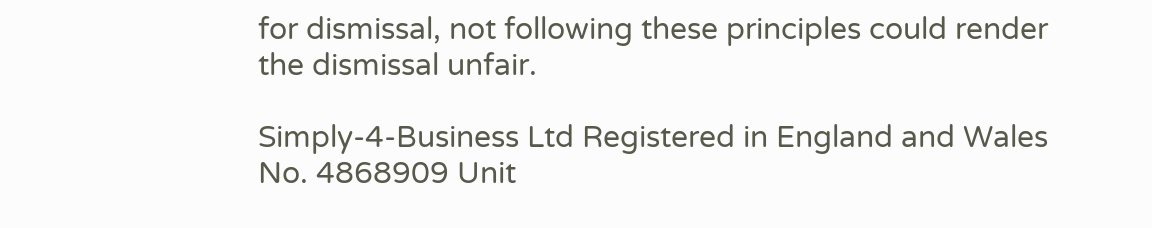for dismissal, not following these principles could render the dismissal unfair.

Simply-4-Business Ltd Registered in England and Wales No. 4868909 Unit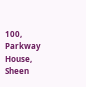100, Parkway House, Sheen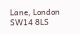Lane, London SW14 8LS